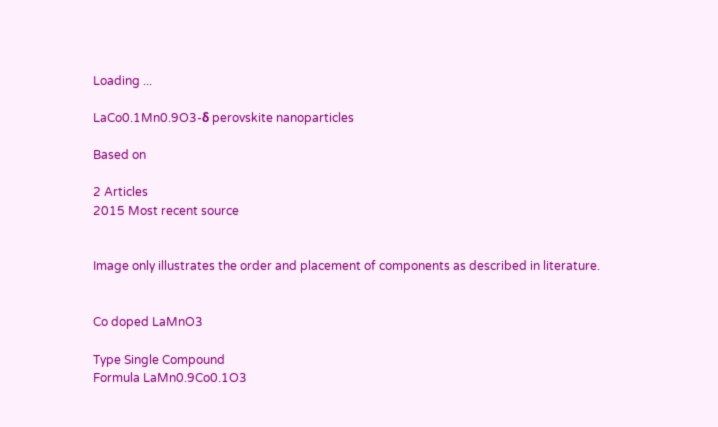Loading ...

LaCo0.1Mn0.9O3-δ perovskite nanoparticles

Based on

2 Articles
2015 Most recent source


Image only illustrates the order and placement of components as described in literature.


Co doped LaMnO3

Type Single Compound
Formula LaMn0.9Co0.1O3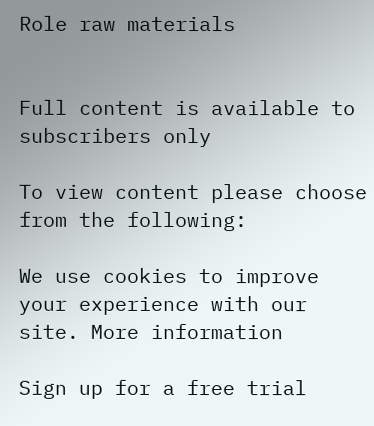Role raw materials


Full content is available to subscribers only

To view content please choose from the following:

We use cookies to improve your experience with our site. More information

Sign up for a free trial